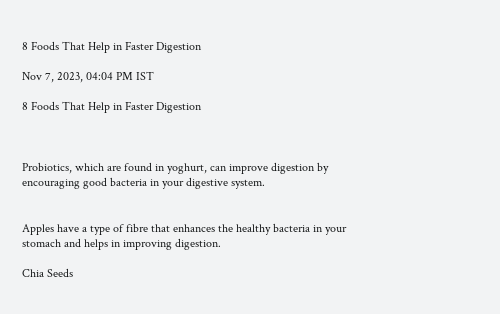8 Foods That Help in Faster Digestion

Nov 7, 2023, 04:04 PM IST

8 Foods That Help in Faster Digestion



Probiotics, which are found in yoghurt, can improve digestion by encouraging good bacteria in your digestive system.


Apples have a type of fibre that enhances the healthy bacteria in your stomach and helps in improving digestion.

Chia Seeds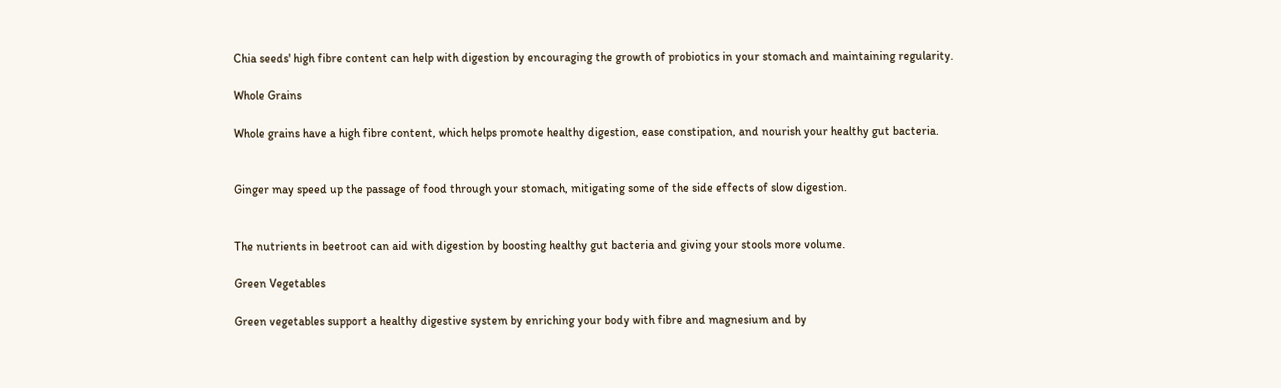Chia seeds' high fibre content can help with digestion by encouraging the growth of probiotics in your stomach and maintaining regularity.

Whole Grains

Whole grains have a high fibre content, which helps promote healthy digestion, ease constipation, and nourish your healthy gut bacteria.


Ginger may speed up the passage of food through your stomach, mitigating some of the side effects of slow digestion.


The nutrients in beetroot can aid with digestion by boosting healthy gut bacteria and giving your stools more volume.

Green Vegetables

Green vegetables support a healthy digestive system by enriching your body with fibre and magnesium and by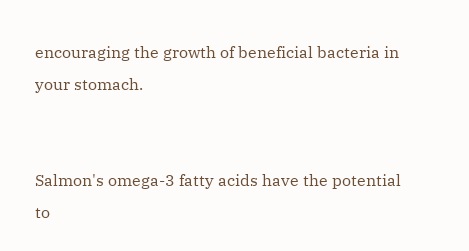encouraging the growth of beneficial bacteria in your stomach.


Salmon's omega-3 fatty acids have the potential to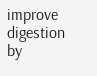improve digestion by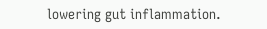lowering gut inflammation.